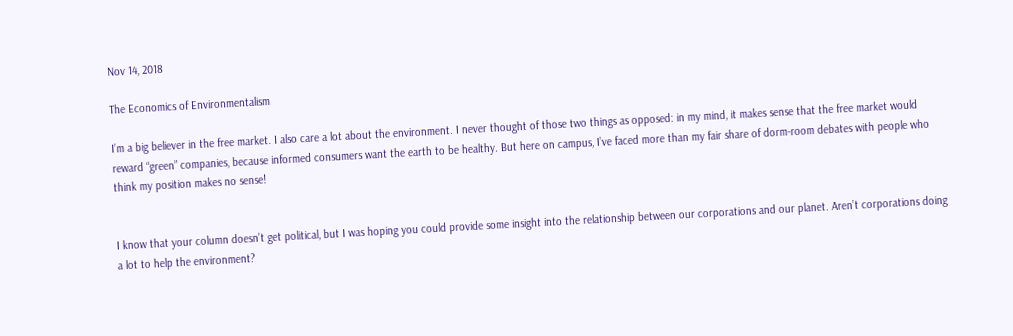Nov 14, 2018

The Economics of Environmentalism

I’m a big believer in the free market. I also care a lot about the environment. I never thought of those two things as opposed: in my mind, it makes sense that the free market would reward “green” companies, because informed consumers want the earth to be healthy. But here on campus, I’ve faced more than my fair share of dorm-room debates with people who think my position makes no sense!


I know that your column doesn’t get political, but I was hoping you could provide some insight into the relationship between our corporations and our planet. Aren’t corporations doing a lot to help the environment?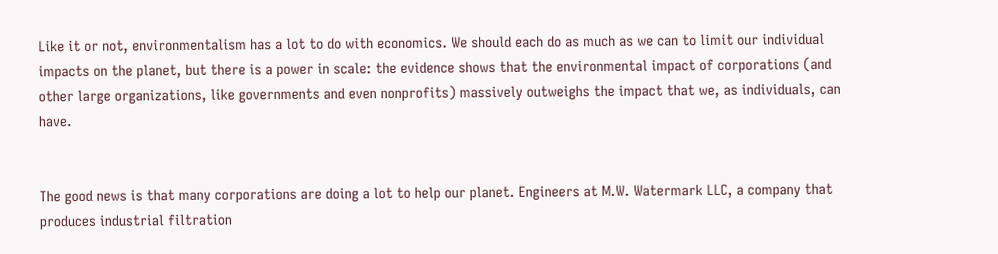Like it or not, environmentalism has a lot to do with economics. We should each do as much as we can to limit our individual impacts on the planet, but there is a power in scale: the evidence shows that the environmental impact of corporations (and other large organizations, like governments and even nonprofits) massively outweighs the impact that we, as individuals, can have.


The good news is that many corporations are doing a lot to help our planet. Engineers at M.W. Watermark LLC, a company that produces industrial filtration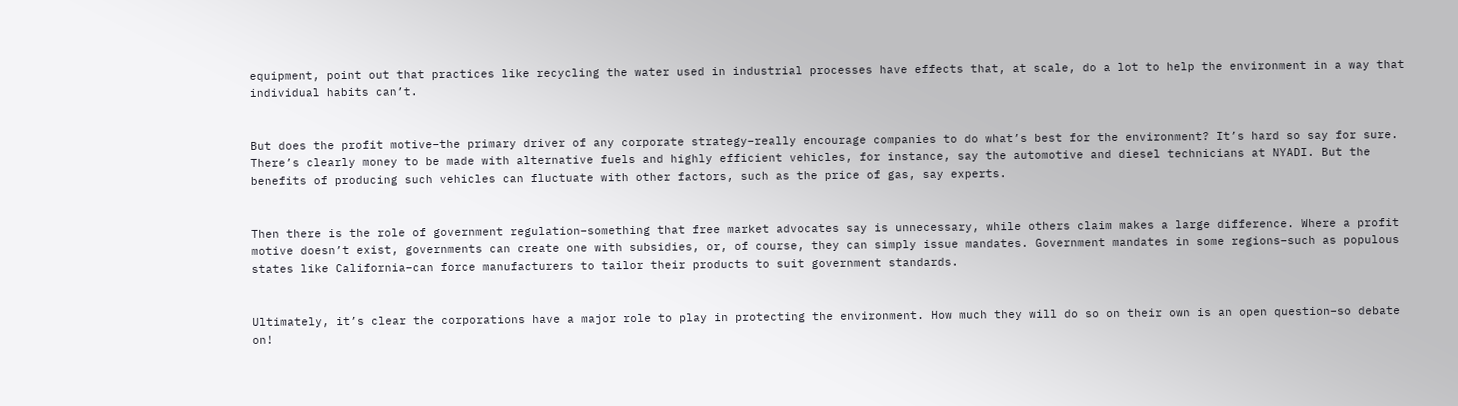equipment, point out that practices like recycling the water used in industrial processes have effects that, at scale, do a lot to help the environment in a way that individual habits can’t.


But does the profit motive–the primary driver of any corporate strategy–really encourage companies to do what’s best for the environment? It’s hard so say for sure. There’s clearly money to be made with alternative fuels and highly efficient vehicles, for instance, say the automotive and diesel technicians at NYADI. But the benefits of producing such vehicles can fluctuate with other factors, such as the price of gas, say experts.


Then there is the role of government regulation–something that free market advocates say is unnecessary, while others claim makes a large difference. Where a profit motive doesn’t exist, governments can create one with subsidies, or, of course, they can simply issue mandates. Government mandates in some regions–such as populous states like California–can force manufacturers to tailor their products to suit government standards.


Ultimately, it’s clear the corporations have a major role to play in protecting the environment. How much they will do so on their own is an open question–so debate on!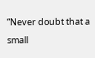“Never doubt that a small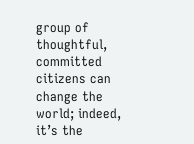group of thoughtful, committed citizens can change the world; indeed, it’s the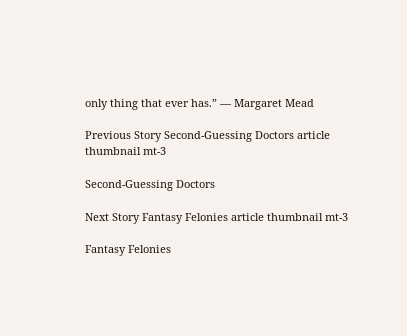only thing that ever has.” — Margaret Mead

Previous Story Second-Guessing Doctors article thumbnail mt-3

Second-Guessing Doctors

Next Story Fantasy Felonies article thumbnail mt-3

Fantasy Felonies